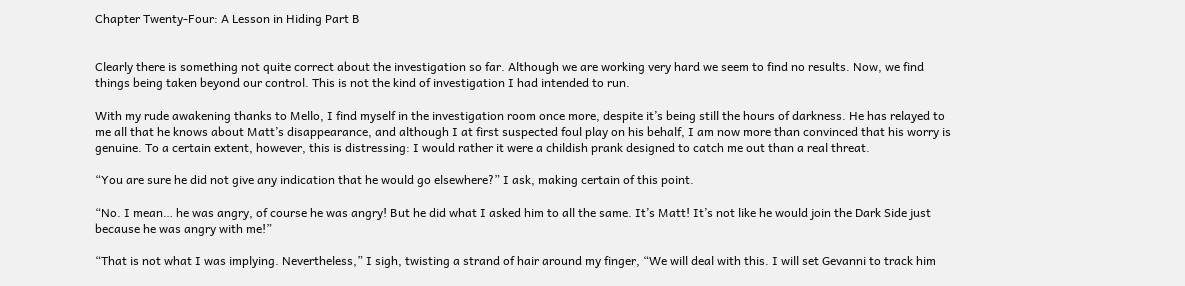Chapter Twenty-Four: A Lesson in Hiding Part B


Clearly there is something not quite correct about the investigation so far. Although we are working very hard we seem to find no results. Now, we find things being taken beyond our control. This is not the kind of investigation I had intended to run.

With my rude awakening thanks to Mello, I find myself in the investigation room once more, despite it’s being still the hours of darkness. He has relayed to me all that he knows about Matt’s disappearance, and although I at first suspected foul play on his behalf, I am now more than convinced that his worry is genuine. To a certain extent, however, this is distressing: I would rather it were a childish prank designed to catch me out than a real threat.

“You are sure he did not give any indication that he would go elsewhere?” I ask, making certain of this point.

“No. I mean… he was angry, of course he was angry! But he did what I asked him to all the same. It’s Matt! It’s not like he would join the Dark Side just because he was angry with me!”

“That is not what I was implying. Nevertheless,” I sigh, twisting a strand of hair around my finger, “We will deal with this. I will set Gevanni to track him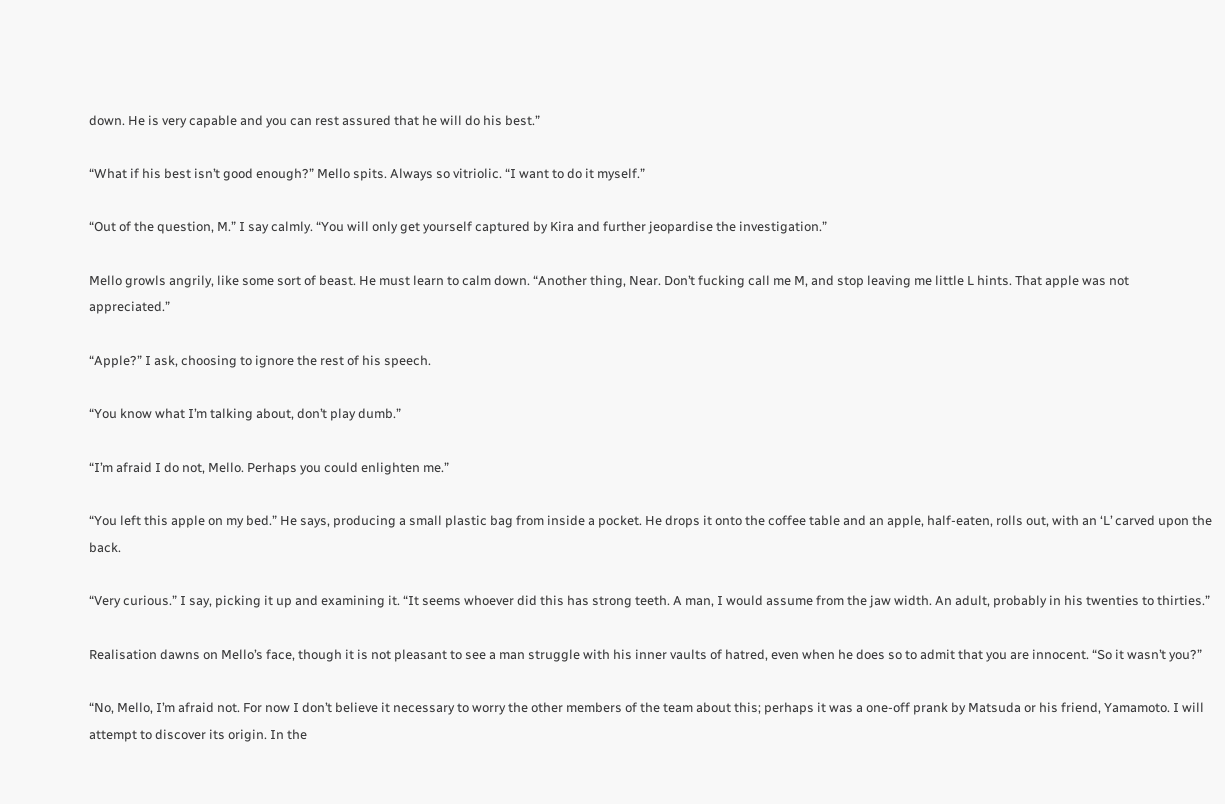down. He is very capable and you can rest assured that he will do his best.”

“What if his best isn’t good enough?” Mello spits. Always so vitriolic. “I want to do it myself.”

“Out of the question, M.” I say calmly. “You will only get yourself captured by Kira and further jeopardise the investigation.”

Mello growls angrily, like some sort of beast. He must learn to calm down. “Another thing, Near. Don’t fucking call me M, and stop leaving me little L hints. That apple was not appreciated.”

“Apple?” I ask, choosing to ignore the rest of his speech.

“You know what I’m talking about, don’t play dumb.”

“I’m afraid I do not, Mello. Perhaps you could enlighten me.”

“You left this apple on my bed.” He says, producing a small plastic bag from inside a pocket. He drops it onto the coffee table and an apple, half-eaten, rolls out, with an ‘L’ carved upon the back.

“Very curious.” I say, picking it up and examining it. “It seems whoever did this has strong teeth. A man, I would assume from the jaw width. An adult, probably in his twenties to thirties.”

Realisation dawns on Mello’s face, though it is not pleasant to see a man struggle with his inner vaults of hatred, even when he does so to admit that you are innocent. “So it wasn’t you?”

“No, Mello, I’m afraid not. For now I don’t believe it necessary to worry the other members of the team about this; perhaps it was a one-off prank by Matsuda or his friend, Yamamoto. I will attempt to discover its origin. In the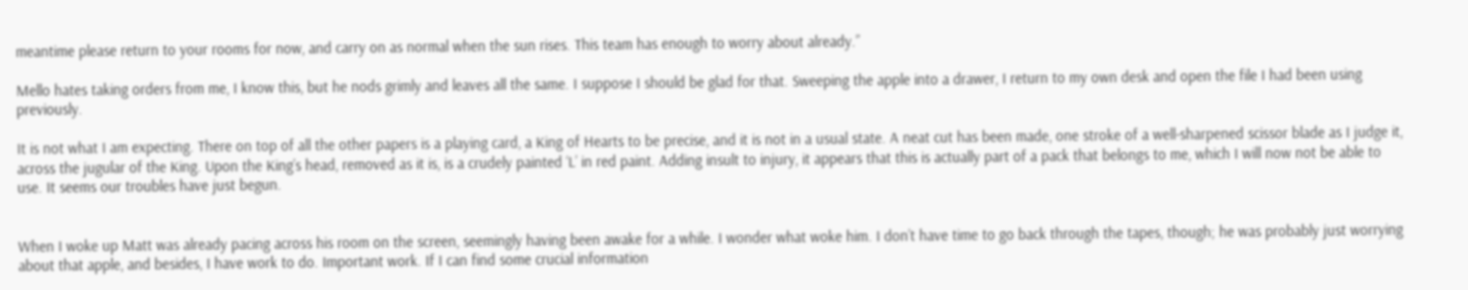meantime please return to your rooms for now, and carry on as normal when the sun rises. This team has enough to worry about already.”

Mello hates taking orders from me, I know this, but he nods grimly and leaves all the same. I suppose I should be glad for that. Sweeping the apple into a drawer, I return to my own desk and open the file I had been using previously.

It is not what I am expecting. There on top of all the other papers is a playing card, a King of Hearts to be precise, and it is not in a usual state. A neat cut has been made, one stroke of a well-sharpened scissor blade as I judge it, across the jugular of the King. Upon the King’s head, removed as it is, is a crudely painted ‘L’ in red paint. Adding insult to injury, it appears that this is actually part of a pack that belongs to me, which I will now not be able to use. It seems our troubles have just begun.


When I woke up Matt was already pacing across his room on the screen, seemingly having been awake for a while. I wonder what woke him. I don’t have time to go back through the tapes, though; he was probably just worrying about that apple, and besides, I have work to do. Important work. If I can find some crucial information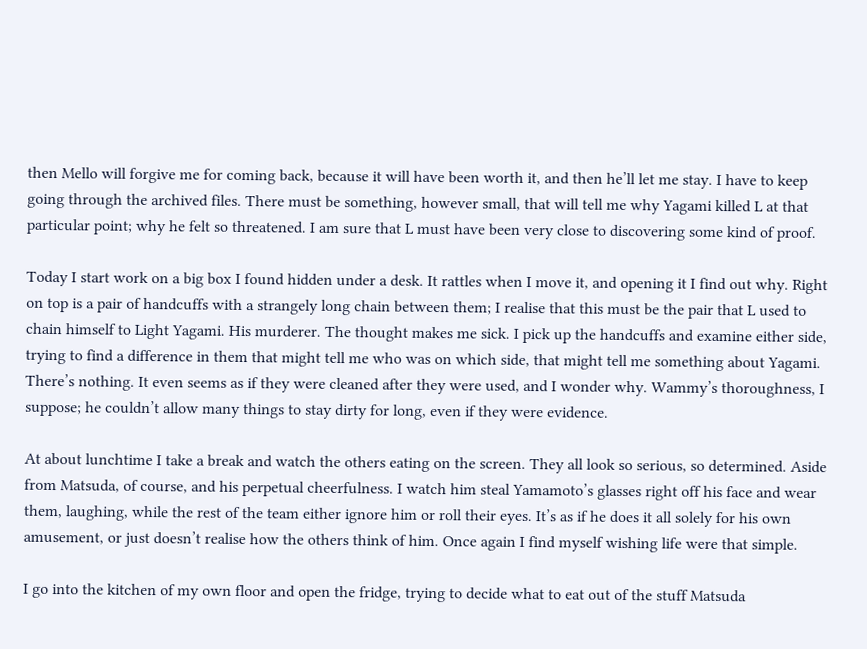then Mello will forgive me for coming back, because it will have been worth it, and then he’ll let me stay. I have to keep going through the archived files. There must be something, however small, that will tell me why Yagami killed L at that particular point; why he felt so threatened. I am sure that L must have been very close to discovering some kind of proof.

Today I start work on a big box I found hidden under a desk. It rattles when I move it, and opening it I find out why. Right on top is a pair of handcuffs with a strangely long chain between them; I realise that this must be the pair that L used to chain himself to Light Yagami. His murderer. The thought makes me sick. I pick up the handcuffs and examine either side, trying to find a difference in them that might tell me who was on which side, that might tell me something about Yagami. There’s nothing. It even seems as if they were cleaned after they were used, and I wonder why. Wammy’s thoroughness, I suppose; he couldn’t allow many things to stay dirty for long, even if they were evidence.

At about lunchtime I take a break and watch the others eating on the screen. They all look so serious, so determined. Aside from Matsuda, of course, and his perpetual cheerfulness. I watch him steal Yamamoto’s glasses right off his face and wear them, laughing, while the rest of the team either ignore him or roll their eyes. It’s as if he does it all solely for his own amusement, or just doesn’t realise how the others think of him. Once again I find myself wishing life were that simple.

I go into the kitchen of my own floor and open the fridge, trying to decide what to eat out of the stuff Matsuda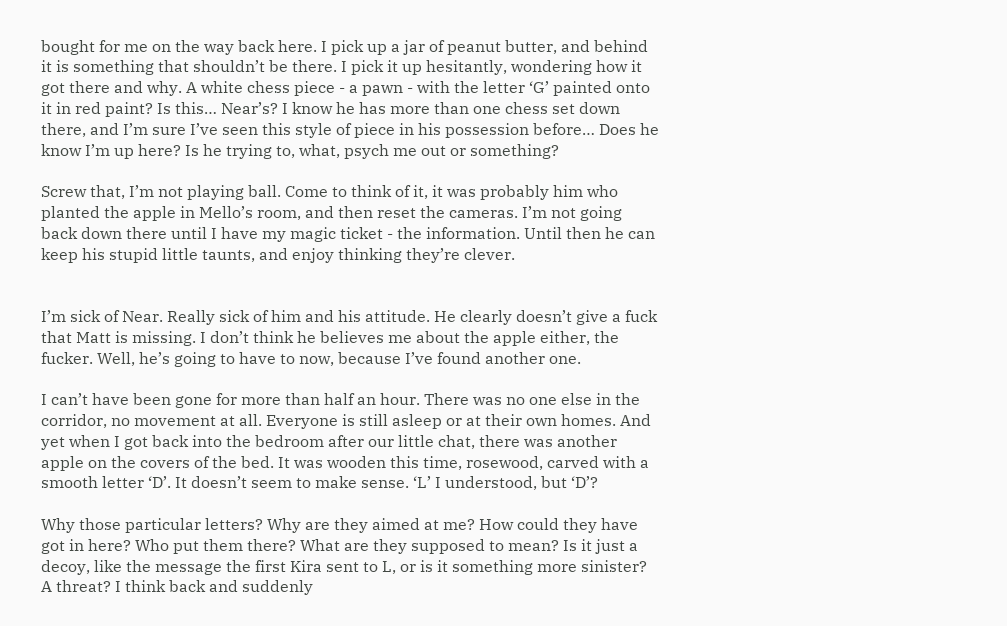bought for me on the way back here. I pick up a jar of peanut butter, and behind it is something that shouldn’t be there. I pick it up hesitantly, wondering how it got there and why. A white chess piece - a pawn - with the letter ‘G’ painted onto it in red paint? Is this… Near’s? I know he has more than one chess set down there, and I’m sure I’ve seen this style of piece in his possession before… Does he know I’m up here? Is he trying to, what, psych me out or something?

Screw that, I’m not playing ball. Come to think of it, it was probably him who planted the apple in Mello’s room, and then reset the cameras. I’m not going back down there until I have my magic ticket - the information. Until then he can keep his stupid little taunts, and enjoy thinking they’re clever.


I’m sick of Near. Really sick of him and his attitude. He clearly doesn’t give a fuck that Matt is missing. I don’t think he believes me about the apple either, the fucker. Well, he’s going to have to now, because I’ve found another one.

I can’t have been gone for more than half an hour. There was no one else in the corridor, no movement at all. Everyone is still asleep or at their own homes. And yet when I got back into the bedroom after our little chat, there was another apple on the covers of the bed. It was wooden this time, rosewood, carved with a smooth letter ‘D’. It doesn’t seem to make sense. ‘L’ I understood, but ‘D’?

Why those particular letters? Why are they aimed at me? How could they have got in here? Who put them there? What are they supposed to mean? Is it just a decoy, like the message the first Kira sent to L, or is it something more sinister? A threat? I think back and suddenly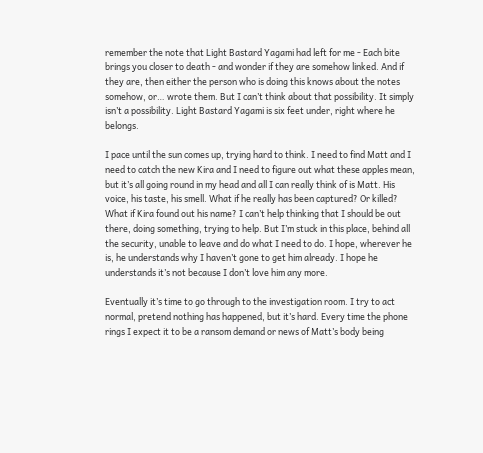remember the note that Light Bastard Yagami had left for me - Each bite brings you closer to death - and wonder if they are somehow linked. And if they are, then either the person who is doing this knows about the notes somehow, or… wrote them. But I can’t think about that possibility. It simply isn’t a possibility. Light Bastard Yagami is six feet under, right where he belongs.

I pace until the sun comes up, trying hard to think. I need to find Matt and I need to catch the new Kira and I need to figure out what these apples mean, but it’s all going round in my head and all I can really think of is Matt. His voice, his taste, his smell. What if he really has been captured? Or killed? What if Kira found out his name? I can’t help thinking that I should be out there, doing something, trying to help. But I’m stuck in this place, behind all the security, unable to leave and do what I need to do. I hope, wherever he is, he understands why I haven’t gone to get him already. I hope he understands it’s not because I don’t love him any more.

Eventually it’s time to go through to the investigation room. I try to act normal, pretend nothing has happened, but it’s hard. Every time the phone rings I expect it to be a ransom demand or news of Matt’s body being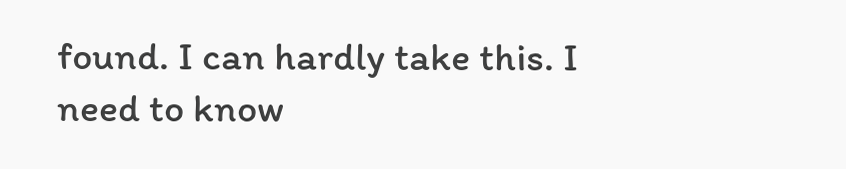found. I can hardly take this. I need to know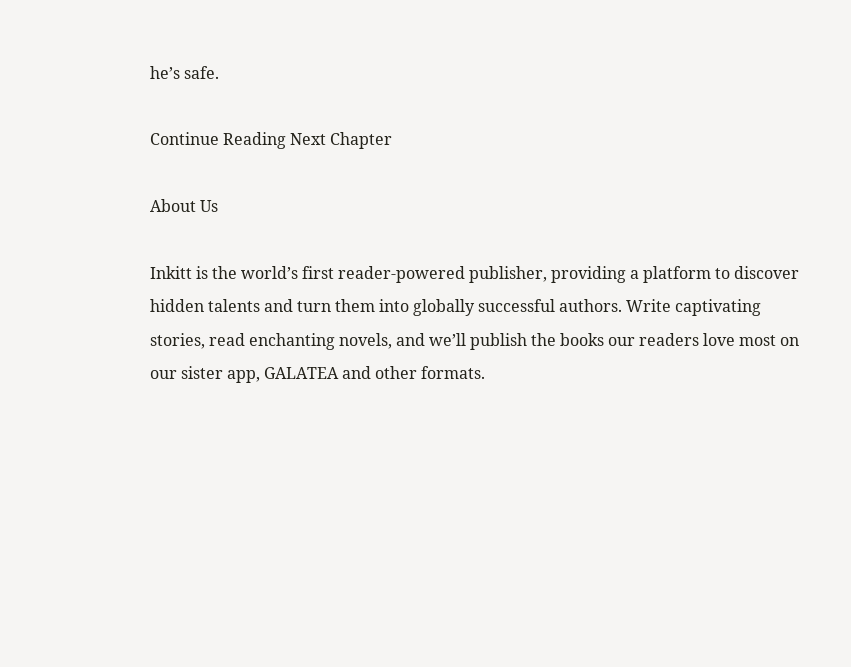he’s safe.

Continue Reading Next Chapter

About Us

Inkitt is the world’s first reader-powered publisher, providing a platform to discover hidden talents and turn them into globally successful authors. Write captivating stories, read enchanting novels, and we’ll publish the books our readers love most on our sister app, GALATEA and other formats.